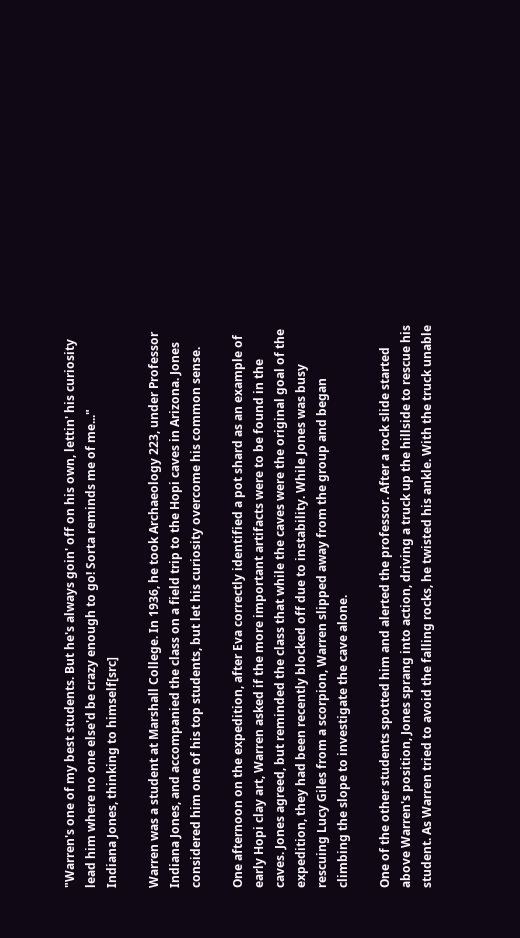"Warren's one of my best students. But he's always goin' off on his own, lettin' his curiosity lead him where no one else'd be crazy enough to go! Sorta reminds me of me..."
Indiana Jones, thinking to himself[src]

Warren was a student at Marshall College. In 1936, he took Archaeology 223, under Professor Indiana Jones, and accompanied the class on a field trip to the Hopi caves in Arizona. Jones considered him one of his top students, but let his curiosity overcome his common sense.

One afternoon on the expedition, after Eva correctly identified a pot shard as an example of early Hopi clay art, Warren asked if the more important artifacts were to be found in the caves. Jones agreed, but reminded the class that while the caves were the original goal of the expedition, they had been recently blocked off due to instability. While Jones was busy rescuing Lucy Giles from a scorpion, Warren slipped away from the group and began climbing the slope to investigate the cave alone.

One of the other students spotted him and alerted the professor. After a rock slide started above Warren's position, Jones sprang into action, driving a truck up the hillside to rescue his student. As Warren tried to avoid the falling rocks, he twisted his ankle. With the truck unable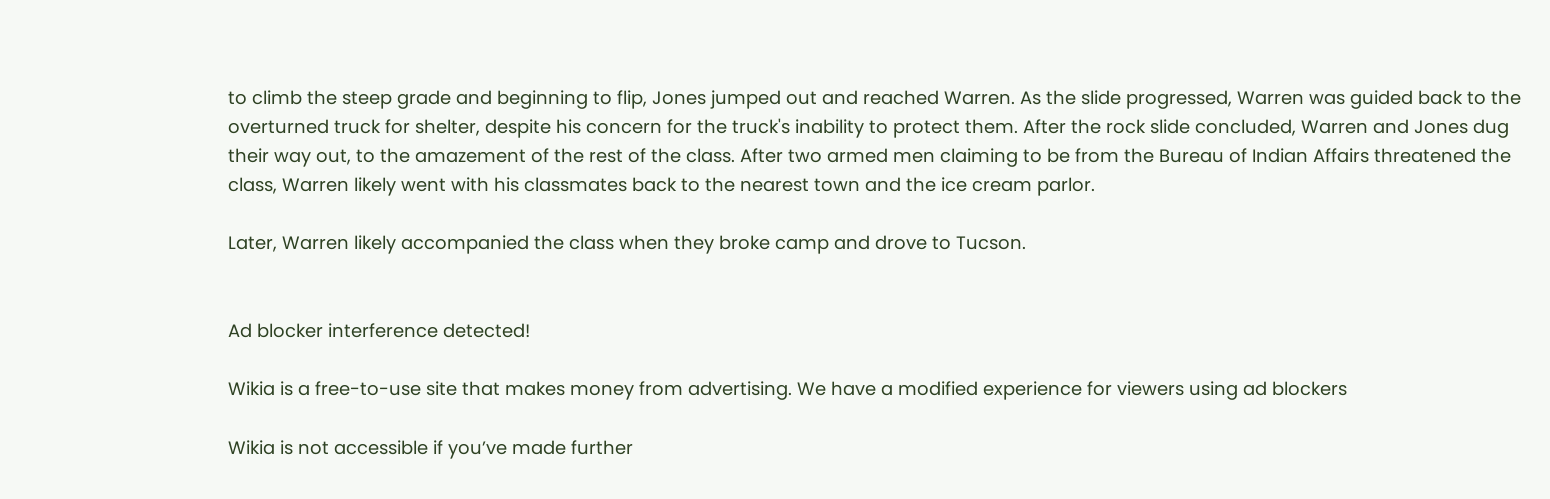to climb the steep grade and beginning to flip, Jones jumped out and reached Warren. As the slide progressed, Warren was guided back to the overturned truck for shelter, despite his concern for the truck's inability to protect them. After the rock slide concluded, Warren and Jones dug their way out, to the amazement of the rest of the class. After two armed men claiming to be from the Bureau of Indian Affairs threatened the class, Warren likely went with his classmates back to the nearest town and the ice cream parlor.

Later, Warren likely accompanied the class when they broke camp and drove to Tucson.


Ad blocker interference detected!

Wikia is a free-to-use site that makes money from advertising. We have a modified experience for viewers using ad blockers

Wikia is not accessible if you’ve made further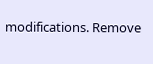modifications. Remove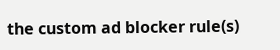the custom ad blocker rule(s)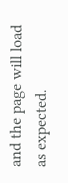and the page will load as expected.